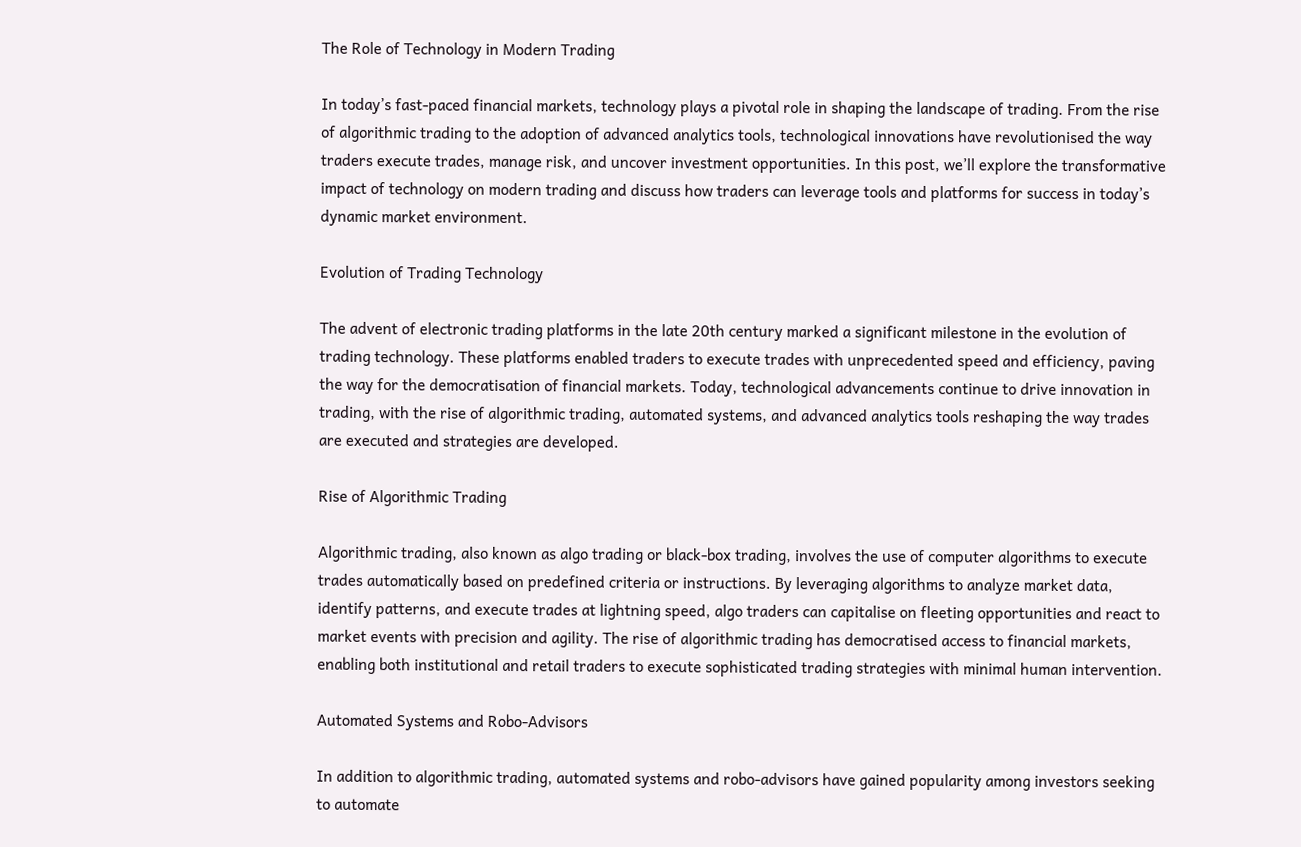The Role of Technology in Modern Trading

In today’s fast-paced financial markets, technology plays a pivotal role in shaping the landscape of trading. From the rise of algorithmic trading to the adoption of advanced analytics tools, technological innovations have revolutionised the way traders execute trades, manage risk, and uncover investment opportunities. In this post, we’ll explore the transformative impact of technology on modern trading and discuss how traders can leverage tools and platforms for success in today’s dynamic market environment.

Evolution of Trading Technology

The advent of electronic trading platforms in the late 20th century marked a significant milestone in the evolution of trading technology. These platforms enabled traders to execute trades with unprecedented speed and efficiency, paving the way for the democratisation of financial markets. Today, technological advancements continue to drive innovation in trading, with the rise of algorithmic trading, automated systems, and advanced analytics tools reshaping the way trades are executed and strategies are developed.

Rise of Algorithmic Trading

Algorithmic trading, also known as algo trading or black-box trading, involves the use of computer algorithms to execute trades automatically based on predefined criteria or instructions. By leveraging algorithms to analyze market data, identify patterns, and execute trades at lightning speed, algo traders can capitalise on fleeting opportunities and react to market events with precision and agility. The rise of algorithmic trading has democratised access to financial markets, enabling both institutional and retail traders to execute sophisticated trading strategies with minimal human intervention.

Automated Systems and Robo-Advisors

In addition to algorithmic trading, automated systems and robo-advisors have gained popularity among investors seeking to automate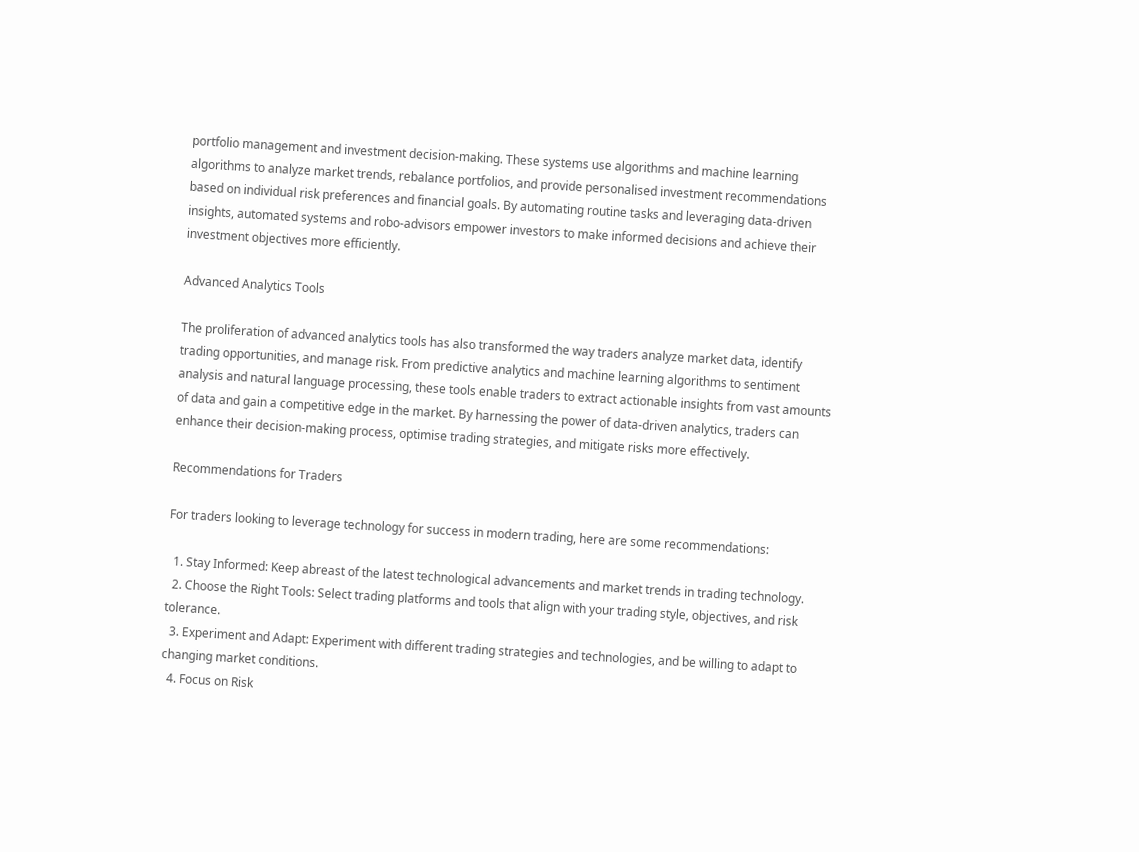portfolio management and investment decision-making. These systems use algorithms and machine learning algorithms to analyze market trends, rebalance portfolios, and provide personalised investment recommendations based on individual risk preferences and financial goals. By automating routine tasks and leveraging data-driven insights, automated systems and robo-advisors empower investors to make informed decisions and achieve their investment objectives more efficiently.

Advanced Analytics Tools

The proliferation of advanced analytics tools has also transformed the way traders analyze market data, identify trading opportunities, and manage risk. From predictive analytics and machine learning algorithms to sentiment analysis and natural language processing, these tools enable traders to extract actionable insights from vast amounts of data and gain a competitive edge in the market. By harnessing the power of data-driven analytics, traders can enhance their decision-making process, optimise trading strategies, and mitigate risks more effectively.

Recommendations for Traders

For traders looking to leverage technology for success in modern trading, here are some recommendations:

  1. Stay Informed: Keep abreast of the latest technological advancements and market trends in trading technology.
  2. Choose the Right Tools: Select trading platforms and tools that align with your trading style, objectives, and risk tolerance.
  3. Experiment and Adapt: Experiment with different trading strategies and technologies, and be willing to adapt to changing market conditions.
  4. Focus on Risk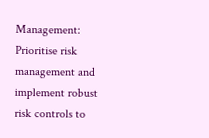Management: Prioritise risk management and implement robust risk controls to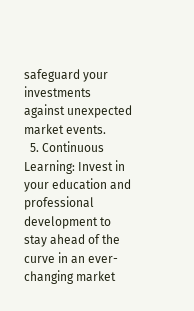safeguard your investments against unexpected market events.
  5. Continuous Learning: Invest in your education and professional development to stay ahead of the curve in an ever-changing market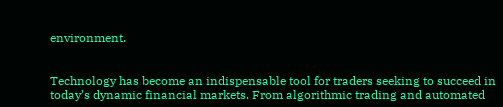environment.


Technology has become an indispensable tool for traders seeking to succeed in today’s dynamic financial markets. From algorithmic trading and automated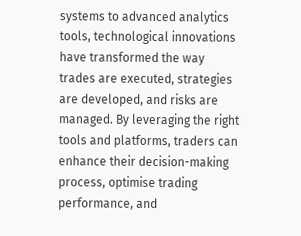systems to advanced analytics tools, technological innovations have transformed the way trades are executed, strategies are developed, and risks are managed. By leveraging the right tools and platforms, traders can enhance their decision-making process, optimise trading performance, and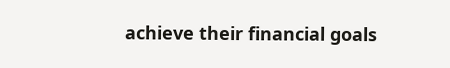achieve their financial goals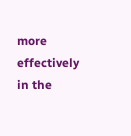more effectively in the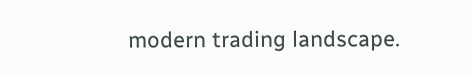modern trading landscape.